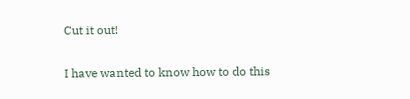Cut it out!

I have wanted to know how to do this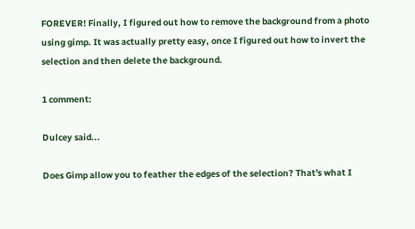FOREVER! Finally, I figured out how to remove the background from a photo using gimp. It was actually pretty easy, once I figured out how to invert the selection and then delete the background.

1 comment:

Dulcey said...

Does Gimp allow you to feather the edges of the selection? That's what I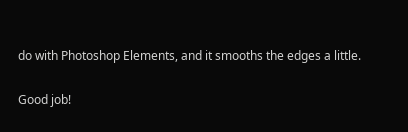do with Photoshop Elements, and it smooths the edges a little.

Good job!